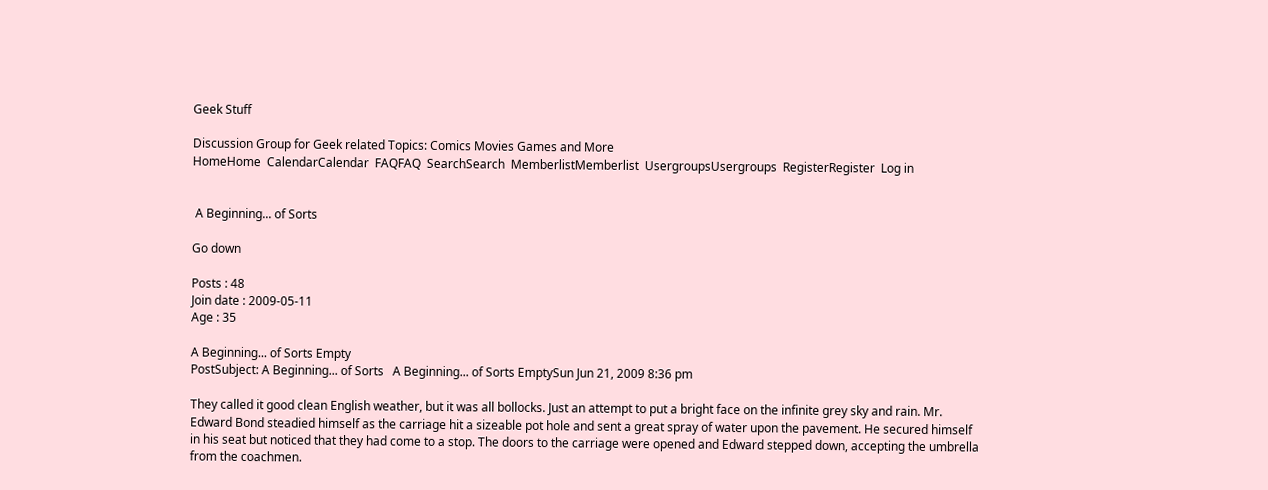Geek Stuff

Discussion Group for Geek related Topics: Comics Movies Games and More
HomeHome  CalendarCalendar  FAQFAQ  SearchSearch  MemberlistMemberlist  UsergroupsUsergroups  RegisterRegister  Log in


 A Beginning... of Sorts

Go down

Posts : 48
Join date : 2009-05-11
Age : 35

A Beginning... of Sorts Empty
PostSubject: A Beginning... of Sorts   A Beginning... of Sorts EmptySun Jun 21, 2009 8:36 pm

They called it good clean English weather, but it was all bollocks. Just an attempt to put a bright face on the infinite grey sky and rain. Mr. Edward Bond steadied himself as the carriage hit a sizeable pot hole and sent a great spray of water upon the pavement. He secured himself in his seat but noticed that they had come to a stop. The doors to the carriage were opened and Edward stepped down, accepting the umbrella from the coachmen.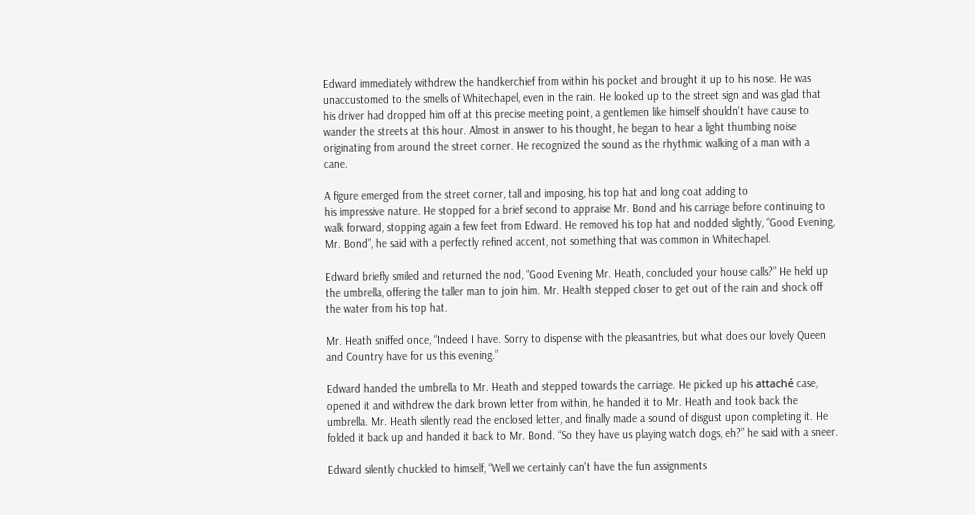Edward immediately withdrew the handkerchief from within his pocket and brought it up to his nose. He was unaccustomed to the smells of Whitechapel, even in the rain. He looked up to the street sign and was glad that his driver had dropped him off at this precise meeting point, a gentlemen like himself shouldn't have cause to wander the streets at this hour. Almost in answer to his thought, he began to hear a light thumbing noise originating from around the street corner. He recognized the sound as the rhythmic walking of a man with a cane.

A figure emerged from the street corner, tall and imposing, his top hat and long coat adding to
his impressive nature. He stopped for a brief second to appraise Mr. Bond and his carriage before continuing to walk forward, stopping again a few feet from Edward. He removed his top hat and nodded slightly, “Good Evening, Mr. Bond”, he said with a perfectly refined accent, not something that was common in Whitechapel.

Edward briefly smiled and returned the nod, “Good Evening Mr. Heath, concluded your house calls?” He held up the umbrella, offering the taller man to join him. Mr. Health stepped closer to get out of the rain and shock off the water from his top hat.

Mr. Heath sniffed once, “Indeed I have. Sorry to dispense with the pleasantries, but what does our lovely Queen and Country have for us this evening.”

Edward handed the umbrella to Mr. Heath and stepped towards the carriage. He picked up his attaché case, opened it and withdrew the dark brown letter from within, he handed it to Mr. Heath and took back the umbrella. Mr. Heath silently read the enclosed letter, and finally made a sound of disgust upon completing it. He folded it back up and handed it back to Mr. Bond. “So they have us playing watch dogs, eh?” he said with a sneer.

Edward silently chuckled to himself, “Well we certainly can't have the fun assignments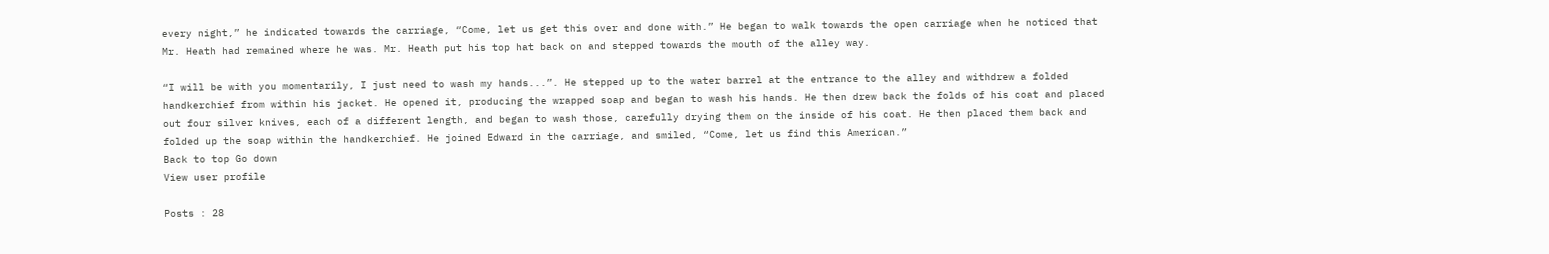every night,” he indicated towards the carriage, “Come, let us get this over and done with.” He began to walk towards the open carriage when he noticed that Mr. Heath had remained where he was. Mr. Heath put his top hat back on and stepped towards the mouth of the alley way.

“I will be with you momentarily, I just need to wash my hands...”. He stepped up to the water barrel at the entrance to the alley and withdrew a folded handkerchief from within his jacket. He opened it, producing the wrapped soap and began to wash his hands. He then drew back the folds of his coat and placed out four silver knives, each of a different length, and began to wash those, carefully drying them on the inside of his coat. He then placed them back and folded up the soap within the handkerchief. He joined Edward in the carriage, and smiled, “Come, let us find this American.”
Back to top Go down
View user profile

Posts : 28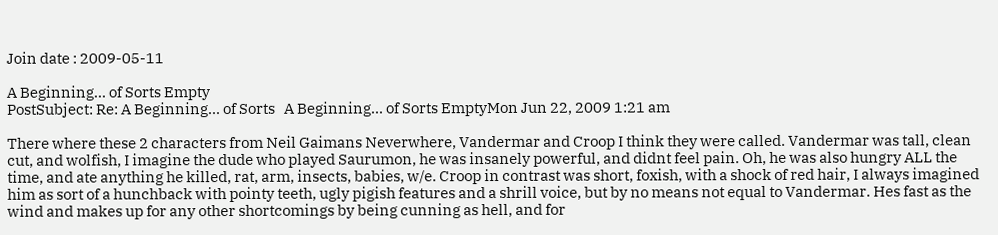Join date : 2009-05-11

A Beginning... of Sorts Empty
PostSubject: Re: A Beginning... of Sorts   A Beginning... of Sorts EmptyMon Jun 22, 2009 1:21 am

There where these 2 characters from Neil Gaimans Neverwhere, Vandermar and Croop I think they were called. Vandermar was tall, clean cut, and wolfish, I imagine the dude who played Saurumon, he was insanely powerful, and didnt feel pain. Oh, he was also hungry ALL the time, and ate anything he killed, rat, arm, insects, babies, w/e. Croop in contrast was short, foxish, with a shock of red hair, I always imagined him as sort of a hunchback with pointy teeth, ugly pigish features and a shrill voice, but by no means not equal to Vandermar. Hes fast as the wind and makes up for any other shortcomings by being cunning as hell, and for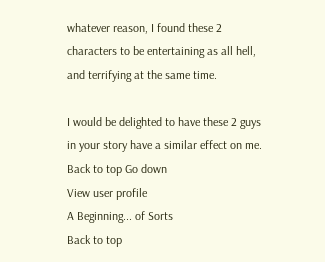whatever reason, I found these 2 characters to be entertaining as all hell, and terrifying at the same time.

I would be delighted to have these 2 guys in your story have a similar effect on me.
Back to top Go down
View user profile
A Beginning... of Sorts
Back to top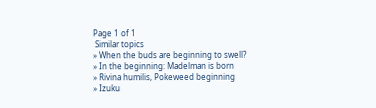Page 1 of 1
 Similar topics
» When the buds are beginning to swell?
» In the beginning: Madelman is born
» Rivina humilis, Pokeweed beginning
» Izuku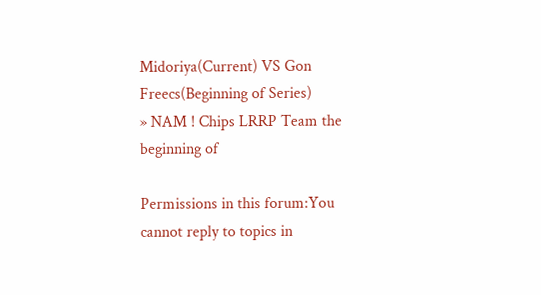Midoriya(Current) VS Gon Freecs(Beginning of Series)
» NAM ! Chips LRRP Team the beginning of

Permissions in this forum:You cannot reply to topics in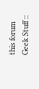this forum
Geek Stuff ::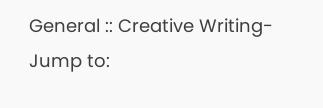General :: Creative Writing-
Jump to: